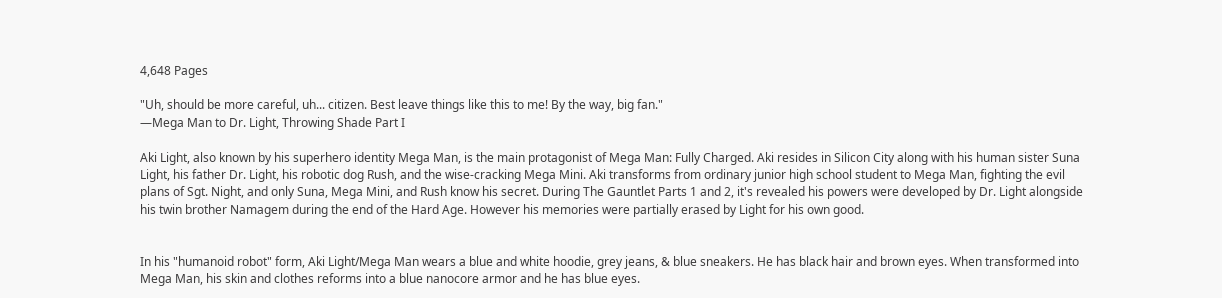4,648 Pages

"Uh, should be more careful, uh... citizen. Best leave things like this to me! By the way, big fan."
—Mega Man to Dr. Light, Throwing Shade Part I

Aki Light, also known by his superhero identity Mega Man, is the main protagonist of Mega Man: Fully Charged. Aki resides in Silicon City along with his human sister Suna Light, his father Dr. Light, his robotic dog Rush, and the wise-cracking Mega Mini. Aki transforms from ordinary junior high school student to Mega Man, fighting the evil plans of Sgt. Night, and only Suna, Mega Mini, and Rush know his secret. During The Gauntlet Parts 1 and 2, it's revealed his powers were developed by Dr. Light alongside his twin brother Namagem during the end of the Hard Age. However his memories were partially erased by Light for his own good.


In his "humanoid robot" form, Aki Light/Mega Man wears a blue and white hoodie, grey jeans, & blue sneakers. He has black hair and brown eyes. When transformed into Mega Man, his skin and clothes reforms into a blue nanocore armor and he has blue eyes.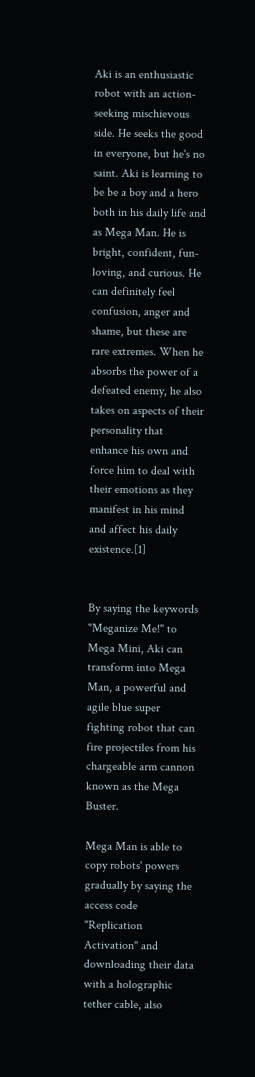Aki is an enthusiastic robot with an action-seeking mischievous side. He seeks the good in everyone, but he's no saint. Aki is learning to be be a boy and a hero both in his daily life and as Mega Man. He is bright, confident, fun-loving, and curious. He can definitely feel confusion, anger and shame, but these are rare extremes. When he absorbs the power of a defeated enemy, he also takes on aspects of their personality that enhance his own and force him to deal with their emotions as they manifest in his mind and affect his daily existence.[1]


By saying the keywords "Meganize Me!" to Mega Mini, Aki can transform into Mega Man, a powerful and agile blue super fighting robot that can fire projectiles from his chargeable arm cannon known as the Mega Buster.

Mega Man is able to copy robots' powers gradually by saying the access code "Replication Activation" and downloading their data with a holographic tether cable, also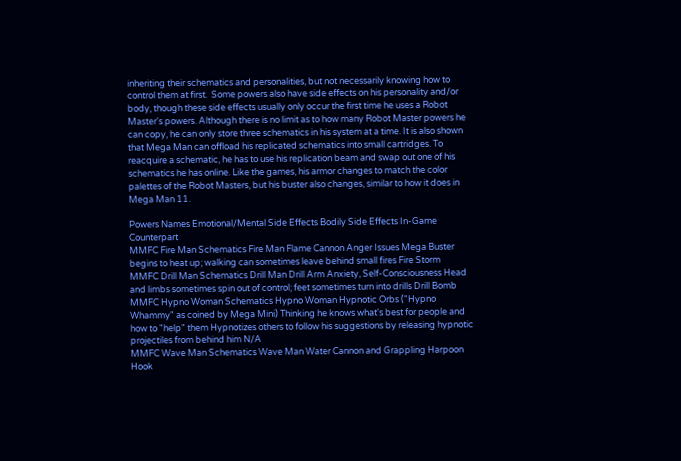inheriting their schematics and personalities, but not necessarily knowing how to control them at first.  Some powers also have side effects on his personality and/or body, though these side effects usually only occur the first time he uses a Robot Master's powers. Although there is no limit as to how many Robot Master powers he can copy, he can only store three schematics in his system at a time. It is also shown that Mega Man can offload his replicated schematics into small cartridges. To reacquire a schematic, he has to use his replication beam and swap out one of his schematics he has online. Like the games, his armor changes to match the color palettes of the Robot Masters, but his buster also changes, similar to how it does in Mega Man 11.

Powers Names Emotional/Mental Side Effects Bodily Side Effects In-Game Counterpart
MMFC Fire Man Schematics Fire Man Flame Cannon Anger Issues Mega Buster begins to heat up; walking can sometimes leave behind small fires Fire Storm
MMFC Drill Man Schematics Drill Man Drill Arm Anxiety, Self-Consciousness Head and limbs sometimes spin out of control; feet sometimes turn into drills Drill Bomb
MMFC Hypno Woman Schematics Hypno Woman Hypnotic Orbs ("Hypno Whammy" as coined by Mega Mini) Thinking he knows what's best for people and how to "help" them Hypnotizes others to follow his suggestions by releasing hypnotic projectiles from behind him N/A
MMFC Wave Man Schematics Wave Man Water Cannon and Grappling Harpoon Hook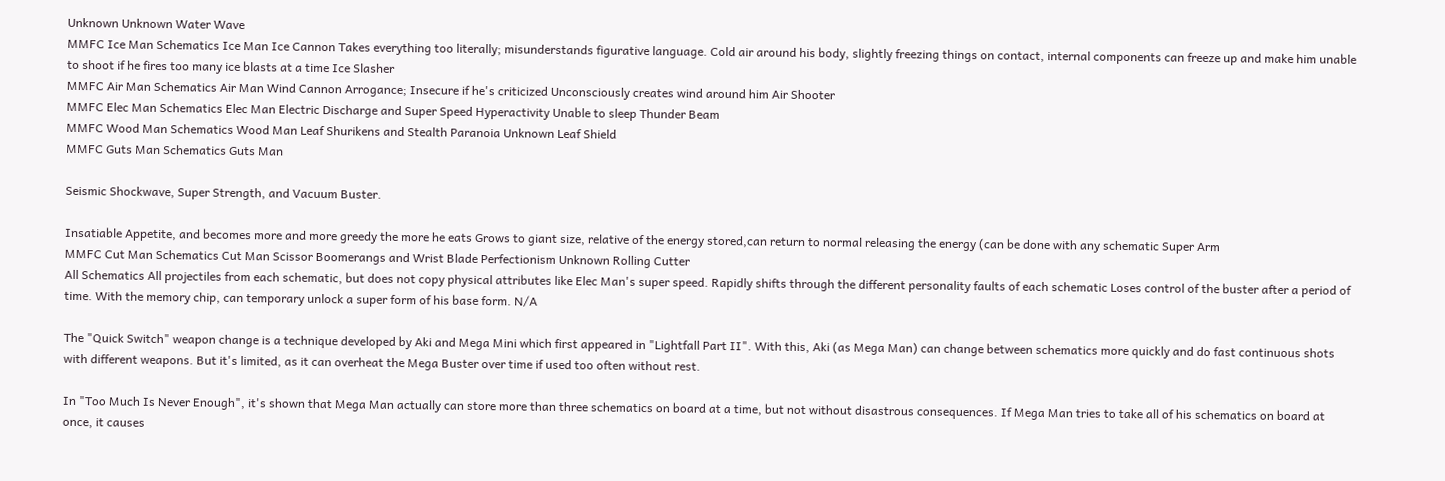Unknown Unknown Water Wave
MMFC Ice Man Schematics Ice Man Ice Cannon Takes everything too literally; misunderstands figurative language. Cold air around his body, slightly freezing things on contact, internal components can freeze up and make him unable to shoot if he fires too many ice blasts at a time Ice Slasher
MMFC Air Man Schematics Air Man Wind Cannon Arrogance; Insecure if he's criticized Unconsciously creates wind around him Air Shooter
MMFC Elec Man Schematics Elec Man Electric Discharge and Super Speed Hyperactivity Unable to sleep Thunder Beam
MMFC Wood Man Schematics Wood Man Leaf Shurikens and Stealth Paranoia Unknown Leaf Shield
MMFC Guts Man Schematics Guts Man

Seismic Shockwave, Super Strength, and Vacuum Buster.

Insatiable Appetite, and becomes more and more greedy the more he eats Grows to giant size, relative of the energy stored,can return to normal releasing the energy (can be done with any schematic Super Arm
MMFC Cut Man Schematics Cut Man Scissor Boomerangs and Wrist Blade Perfectionism Unknown Rolling Cutter
All Schematics All projectiles from each schematic, but does not copy physical attributes like Elec Man's super speed. Rapidly shifts through the different personality faults of each schematic Loses control of the buster after a period of time. With the memory chip, can temporary unlock a super form of his base form. N/A

The "Quick Switch" weapon change is a technique developed by Aki and Mega Mini which first appeared in "Lightfall Part II". With this, Aki (as Mega Man) can change between schematics more quickly and do fast continuous shots with different weapons. But it's limited, as it can overheat the Mega Buster over time if used too often without rest.

In "Too Much Is Never Enough", it's shown that Mega Man actually can store more than three schematics on board at a time, but not without disastrous consequences. If Mega Man tries to take all of his schematics on board at once, it causes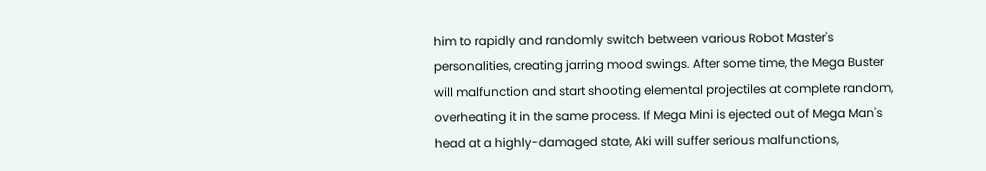him to rapidly and randomly switch between various Robot Master's personalities, creating jarring mood swings. After some time, the Mega Buster will malfunction and start shooting elemental projectiles at complete random, overheating it in the same process. If Mega Mini is ejected out of Mega Man's head at a highly-damaged state, Aki will suffer serious malfunctions,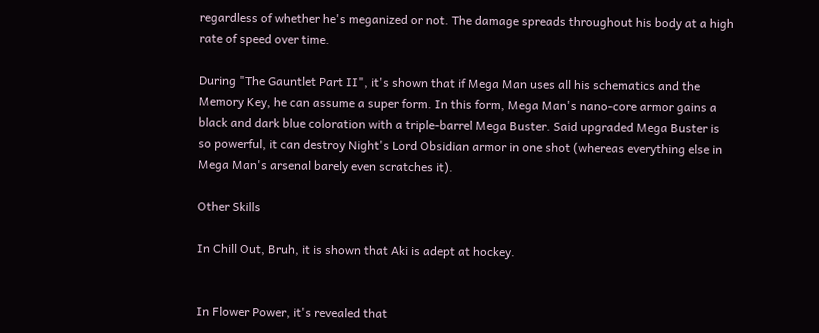regardless of whether he's meganized or not. The damage spreads throughout his body at a high rate of speed over time.

During "The Gauntlet Part II", it's shown that if Mega Man uses all his schematics and the Memory Key, he can assume a super form. In this form, Mega Man's nano-core armor gains a black and dark blue coloration with a triple-barrel Mega Buster. Said upgraded Mega Buster is so powerful, it can destroy Night's Lord Obsidian armor in one shot (whereas everything else in Mega Man's arsenal barely even scratches it).

Other Skills

In Chill Out, Bruh, it is shown that Aki is adept at hockey.


In Flower Power, it's revealed that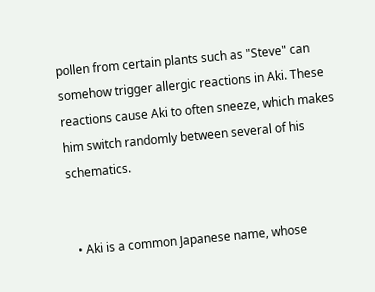pollen from certain plants such as "Steve" can somehow trigger allergic reactions in Aki. These reactions cause Aki to often sneeze, which makes him switch randomly between several of his schematics.


  • Aki is a common Japanese name, whose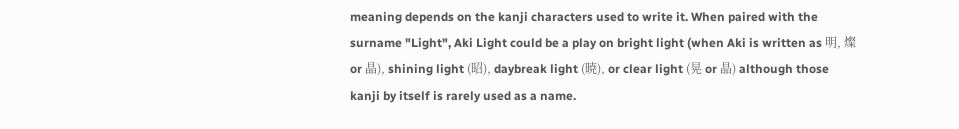meaning depends on the kanji characters used to write it. When paired with the surname "Light", Aki Light could be a play on bright light (when Aki is written as 明, 燦 or 晶), shining light (昭), daybreak light (暁), or clear light (晃 or 晶) although those kanji by itself is rarely used as a name.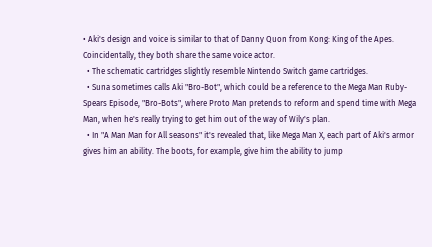• Aki's design and voice is similar to that of Danny Quon from Kong: King of the Apes. Coincidentally, they both share the same voice actor.
  • The schematic cartridges slightly resemble Nintendo Switch game cartridges.
  • Suna sometimes calls Aki "Bro-Bot", which could be a reference to the Mega Man Ruby-Spears Episode, "Bro-Bots", where Proto Man pretends to reform and spend time with Mega Man, when he's really trying to get him out of the way of Wily's plan.
  • In "A Man Man for All seasons" it's revealed that, like Mega Man X, each part of Aki's armor gives him an ability. The boots, for example, give him the ability to jump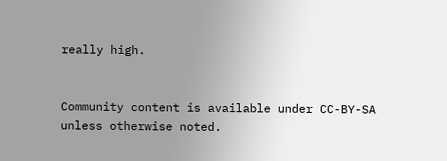really high.


Community content is available under CC-BY-SA unless otherwise noted.